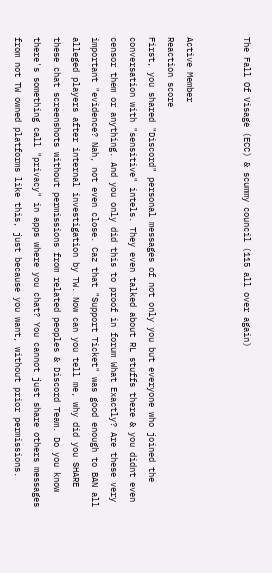The Fall Of Visage (ECC) & scummy council (115 all over again)


Active Member
Reaction score
First, you shared "Discord" personal messages of not only you but everyone who joined the conversation with "sensitive" intels. They even talked about RL stuffs there & you didnt even censor them or anything. And you only did this to proof in forum What Exactly? Are these very important "evidence? Nah, not even close. Caz that "Support Ticket" was good enough to BAN all alleged players after internal investigation by TW. Now can you tell me, why did you SHARE these chat screenshots without permissions from related peoples & Discord Team. Do you know there's something call "privacy" in apps where you chat? You cannot just share others messages from not TW owned platforms like this, just because you want, without prior permissions.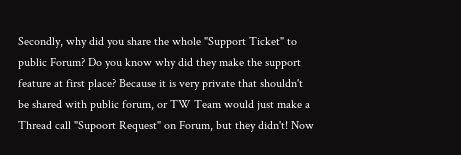Secondly, why did you share the whole "Support Ticket" to public Forum? Do you know why did they make the support feature at first place? Because it is very private that shouldn't be shared with public forum, or TW Team would just make a Thread call "Supoort Request" on Forum, but they didn't! Now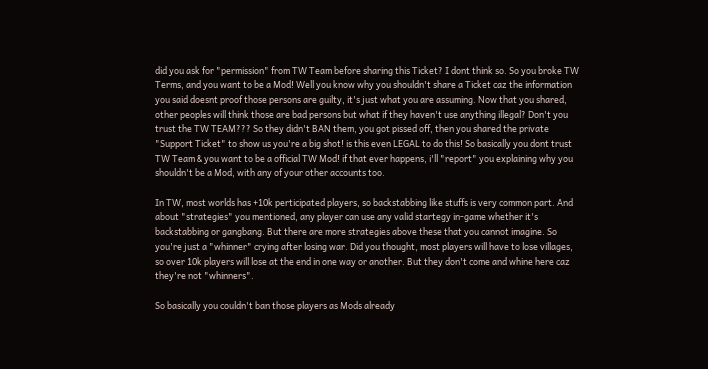did you ask for "permission" from TW Team before sharing this Ticket? I dont think so. So you broke TW Terms, and you want to be a Mod! Well you know why you shouldn't share a Ticket caz the information you said doesnt proof those persons are guilty, it's just what you are assuming. Now that you shared, other peoples will think those are bad persons but what if they haven't use anything illegal? Don't you trust the TW TEAM??? So they didn't BAN them, you got pissed off, then you shared the private "Support Ticket" to show us you're a big shot! is this even LEGAL to do this! So basically you dont trust TW Team & you want to be a official TW Mod! if that ever happens, i'll "report" you explaining why you shouldn't be a Mod, with any of your other accounts too.

In TW, most worlds has +10k perticipated players, so backstabbing like stuffs is very common part. And about "strategies" you mentioned, any player can use any valid startegy in-game whether it's backstabbing or gangbang. But there are more strategies above these that you cannot imagine. So you're just a "whinner" crying after losing war. Did you thought, most players will have to lose villages, so over 10k players will lose at the end in one way or another. But they don't come and whine here caz they're not "whinners".

So basically you couldn't ban those players as Mods already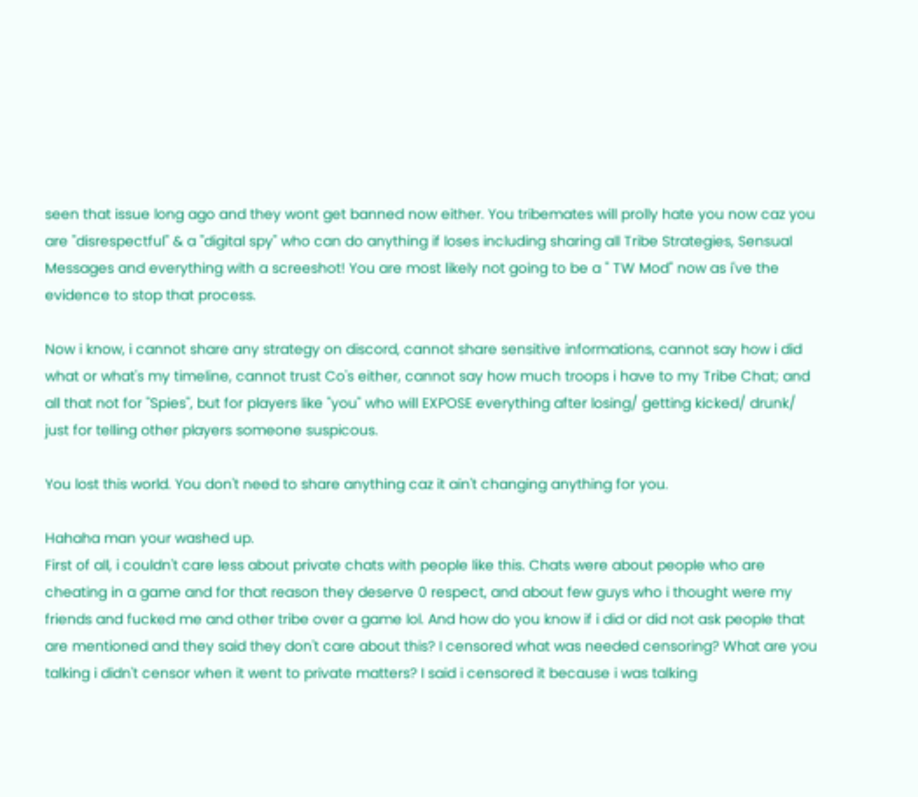seen that issue long ago and they wont get banned now either. You tribemates will prolly hate you now caz you are "disrespectful" & a "digital spy" who can do anything if loses including sharing all Tribe Strategies, Sensual Messages and everything with a screeshot! You are most likely not going to be a " TW Mod" now as i've the evidence to stop that process.

Now i know, i cannot share any strategy on discord, cannot share sensitive informations, cannot say how i did what or what's my timeline, cannot trust Co's either, cannot say how much troops i have to my Tribe Chat; and all that not for "Spies", but for players like "you" who will EXPOSE everything after losing/ getting kicked/ drunk/ just for telling other players someone suspicous.

You lost this world. You don't need to share anything caz it ain't changing anything for you.

Hahaha man your washed up.
First of all, i couldn't care less about private chats with people like this. Chats were about people who are cheating in a game and for that reason they deserve 0 respect, and about few guys who i thought were my friends and fucked me and other tribe over a game lol. And how do you know if i did or did not ask people that are mentioned and they said they don't care about this? I censored what was needed censoring? What are you talking i didn't censor when it went to private matters? I said i censored it because i was talking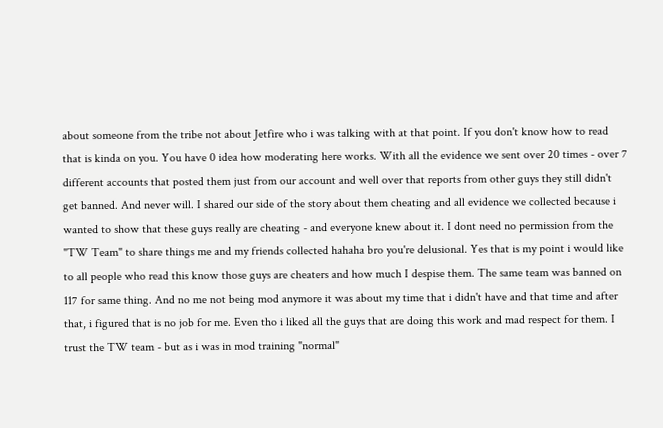about someone from the tribe not about Jetfire who i was talking with at that point. If you don't know how to read that is kinda on you. You have 0 idea how moderating here works. With all the evidence we sent over 20 times - over 7 different accounts that posted them just from our account and well over that reports from other guys they still didn't get banned. And never will. I shared our side of the story about them cheating and all evidence we collected because i wanted to show that these guys really are cheating - and everyone knew about it. I dont need no permission from the "TW Team" to share things me and my friends collected hahaha bro you're delusional. Yes that is my point i would like to all people who read this know those guys are cheaters and how much I despise them. The same team was banned on 117 for same thing. And no me not being mod anymore it was about my time that i didn't have and that time and after that, i figured that is no job for me. Even tho i liked all the guys that are doing this work and mad respect for them. I trust the TW team - but as i was in mod training "normal"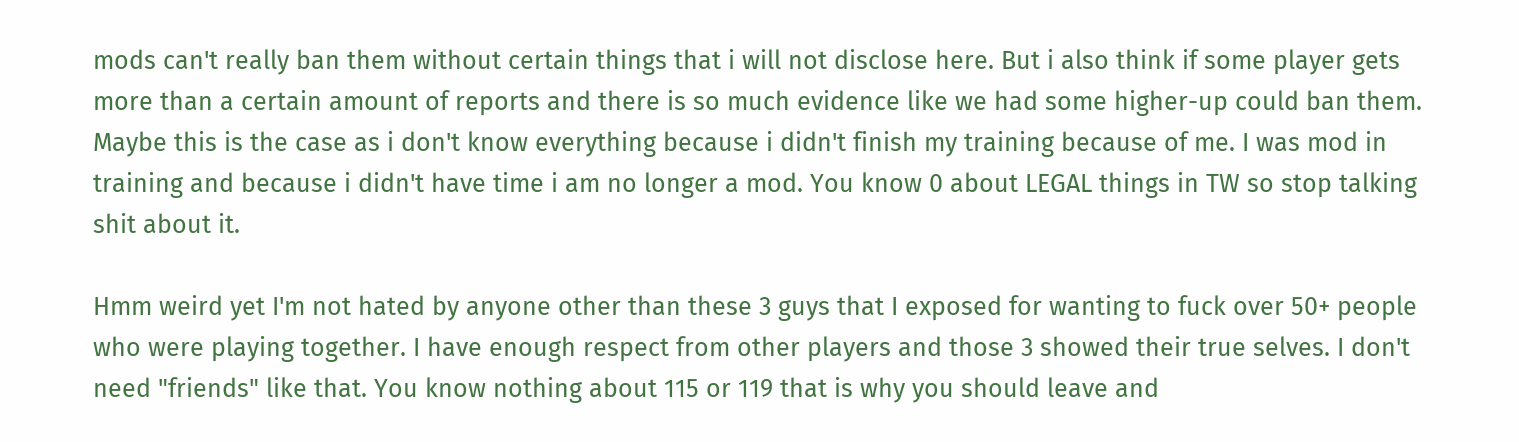mods can't really ban them without certain things that i will not disclose here. But i also think if some player gets more than a certain amount of reports and there is so much evidence like we had some higher-up could ban them. Maybe this is the case as i don't know everything because i didn't finish my training because of me. I was mod in training and because i didn't have time i am no longer a mod. You know 0 about LEGAL things in TW so stop talking shit about it.

Hmm weird yet I'm not hated by anyone other than these 3 guys that I exposed for wanting to fuck over 50+ people who were playing together. I have enough respect from other players and those 3 showed their true selves. I don't need "friends" like that. You know nothing about 115 or 119 that is why you should leave and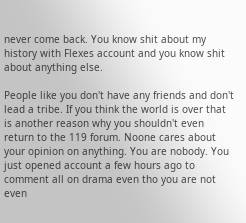never come back. You know shit about my history with Flexes account and you know shit about anything else.

People like you don't have any friends and don't lead a tribe. If you think the world is over that is another reason why you shouldn't even return to the 119 forum. Noone cares about your opinion on anything. You are nobody. You just opened account a few hours ago to comment all on drama even tho you are not even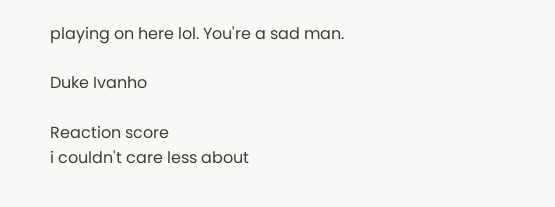playing on here lol. You're a sad man.

Duke Ivanho

Reaction score
i couldn't care less about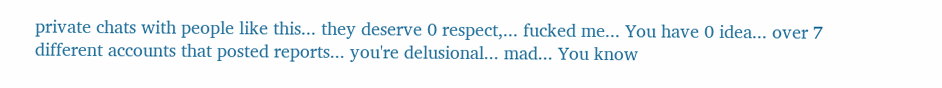private chats with people like this... they deserve 0 respect,... fucked me... You have 0 idea... over 7 different accounts that posted reports... you're delusional... mad... You know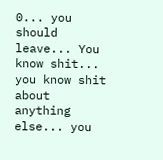0... you should leave... You know shit... you know shit about anything else... you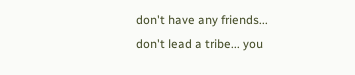don't have any friends... don't lead a tribe... you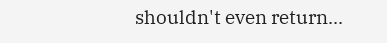shouldn't even return...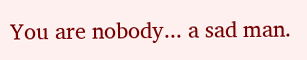You are nobody... a sad man.